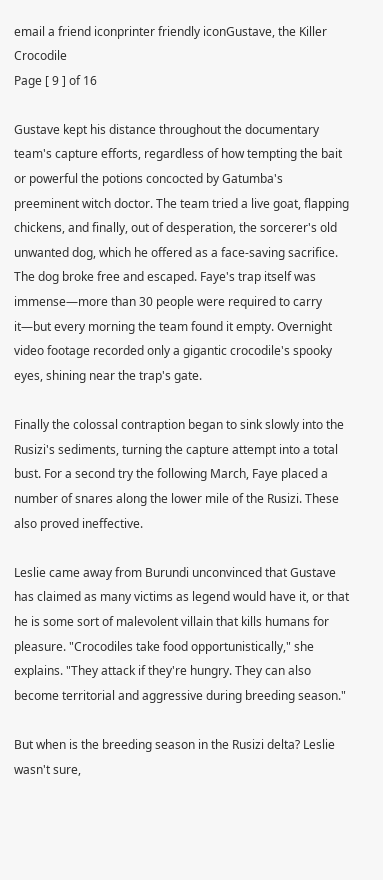email a friend iconprinter friendly iconGustave, the Killer Crocodile
Page [ 9 ] of 16

Gustave kept his distance throughout the documentary team's capture efforts, regardless of how tempting the bait or powerful the potions concocted by Gatumba's preeminent witch doctor. The team tried a live goat, flapping chickens, and finally, out of desperation, the sorcerer's old unwanted dog, which he offered as a face-saving sacrifice. The dog broke free and escaped. Faye's trap itself was immense—more than 30 people were required to carry it—but every morning the team found it empty. Overnight video footage recorded only a gigantic crocodile's spooky eyes, shining near the trap's gate.

Finally the colossal contraption began to sink slowly into the Rusizi's sediments, turning the capture attempt into a total bust. For a second try the following March, Faye placed a number of snares along the lower mile of the Rusizi. These also proved ineffective.

Leslie came away from Burundi unconvinced that Gustave has claimed as many victims as legend would have it, or that he is some sort of malevolent villain that kills humans for pleasure. "Crocodiles take food opportunistically," she explains. "They attack if they're hungry. They can also become territorial and aggressive during breeding season."

But when is the breeding season in the Rusizi delta? Leslie wasn't sure,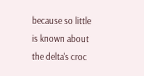because so little is known about the delta's croc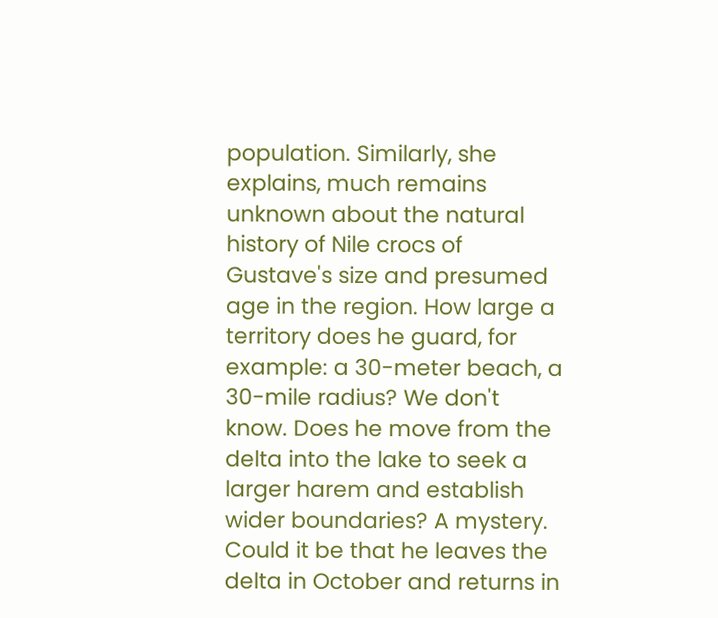population. Similarly, she explains, much remains unknown about the natural history of Nile crocs of Gustave's size and presumed age in the region. How large a territory does he guard, for example: a 30-meter beach, a 30-mile radius? We don't know. Does he move from the delta into the lake to seek a larger harem and establish wider boundaries? A mystery. Could it be that he leaves the delta in October and returns in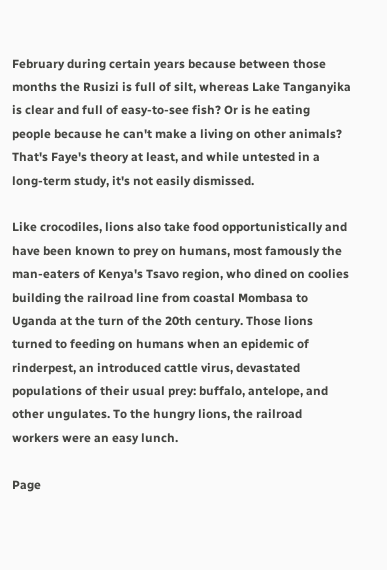February during certain years because between those months the Rusizi is full of silt, whereas Lake Tanganyika is clear and full of easy-to-see fish? Or is he eating people because he can't make a living on other animals? That's Faye's theory at least, and while untested in a long-term study, it's not easily dismissed.

Like crocodiles, lions also take food opportunistically and have been known to prey on humans, most famously the man-eaters of Kenya's Tsavo region, who dined on coolies building the railroad line from coastal Mombasa to Uganda at the turn of the 20th century. Those lions turned to feeding on humans when an epidemic of rinderpest, an introduced cattle virus, devastated populations of their usual prey: buffalo, antelope, and other ungulates. To the hungry lions, the railroad workers were an easy lunch.

Page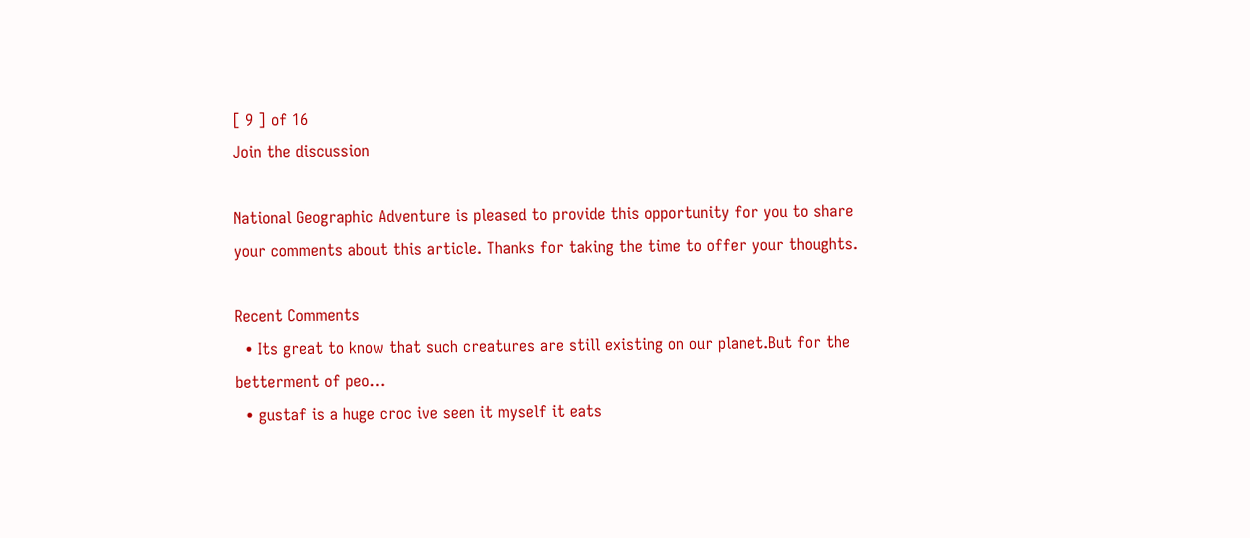[ 9 ] of 16
Join the discussion

National Geographic Adventure is pleased to provide this opportunity for you to share your comments about this article. Thanks for taking the time to offer your thoughts.

Recent Comments
  • Its great to know that such creatures are still existing on our planet.But for the betterment of peo…
  • gustaf is a huge croc ive seen it myself it eats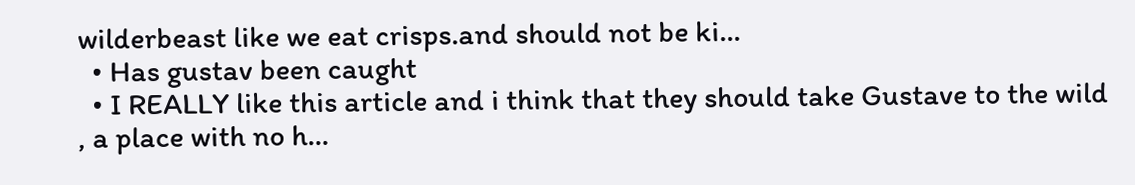wilderbeast like we eat crisps.and should not be ki…
  • Has gustav been caught
  • I REALLY like this article and i think that they should take Gustave to the wild , a place with no h…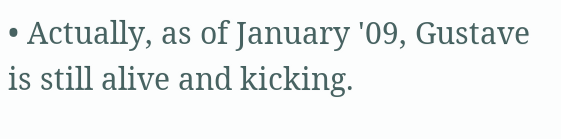• Actually, as of January '09, Gustave is still alive and kicking.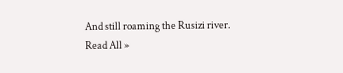And still roaming the Rusizi river.
Read All »